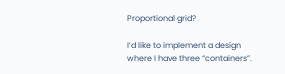Proportional grid?

I’d like to implement a design where I have three “containers”.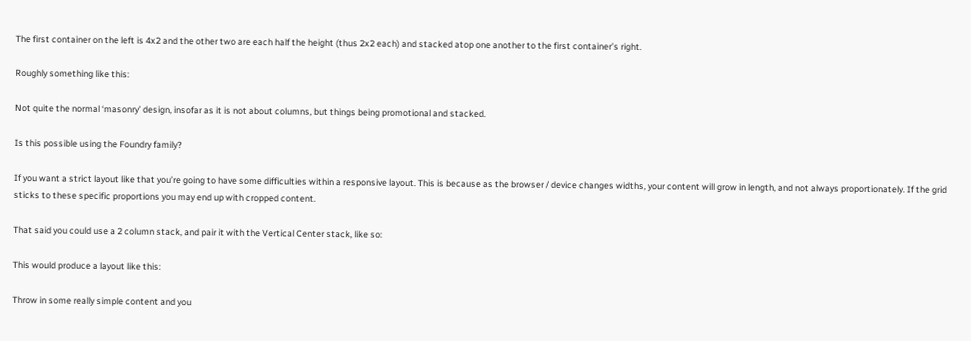The first container on the left is 4x2 and the other two are each half the height (thus 2x2 each) and stacked atop one another to the first container’s right.

Roughly something like this:

Not quite the normal ‘masonry’ design, insofar as it is not about columns, but things being promotional and stacked.

Is this possible using the Foundry family?

If you want a strict layout like that you’re going to have some difficulties within a responsive layout. This is because as the browser / device changes widths, your content will grow in length, and not always proportionately. If the grid sticks to these specific proportions you may end up with cropped content.

That said you could use a 2 column stack, and pair it with the Vertical Center stack, like so:

This would produce a layout like this:

Throw in some really simple content and you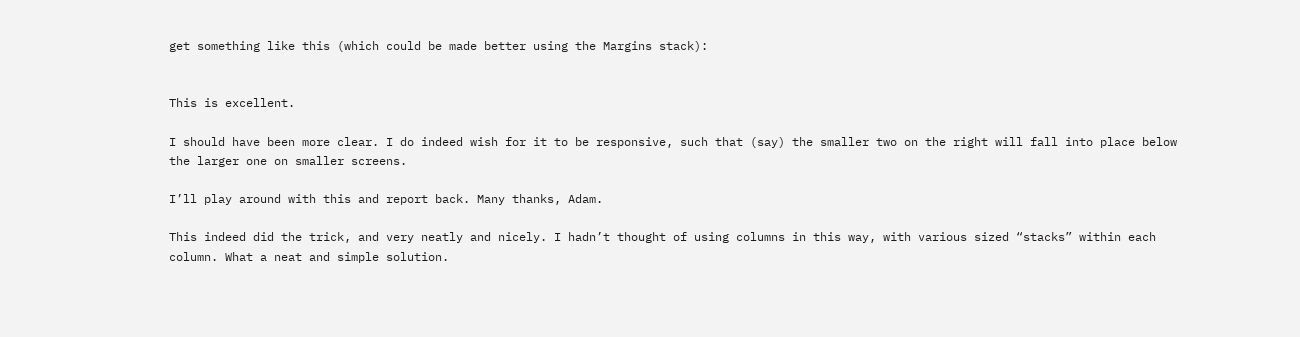get something like this (which could be made better using the Margins stack):


This is excellent.

I should have been more clear. I do indeed wish for it to be responsive, such that (say) the smaller two on the right will fall into place below the larger one on smaller screens.

I’ll play around with this and report back. Many thanks, Adam.

This indeed did the trick, and very neatly and nicely. I hadn’t thought of using columns in this way, with various sized “stacks” within each column. What a neat and simple solution.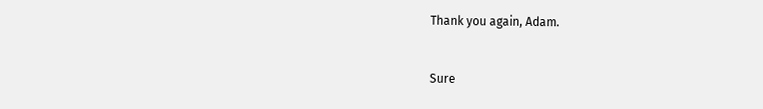Thank you again, Adam.


Sure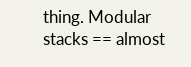thing. Modular stacks == almost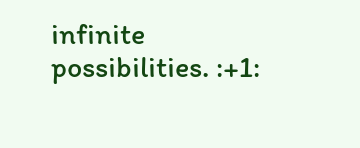infinite possibilities. :+1: